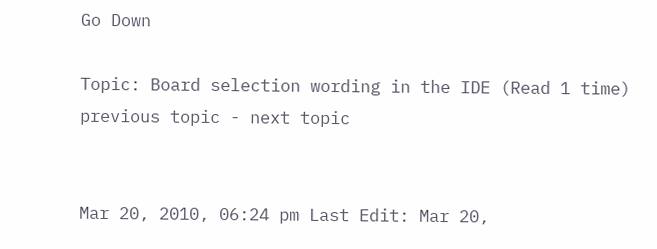Go Down

Topic: Board selection wording in the IDE (Read 1 time) previous topic - next topic


Mar 20, 2010, 06:24 pm Last Edit: Mar 20,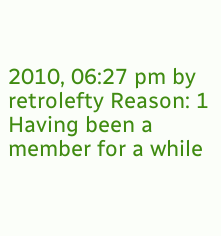2010, 06:27 pm by retrolefty Reason: 1
Having been a member for a while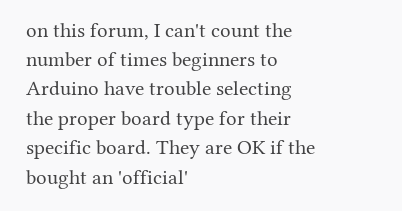on this forum, I can't count the number of times beginners to Arduino have trouble selecting the proper board type for their specific board. They are OK if the bought an 'official'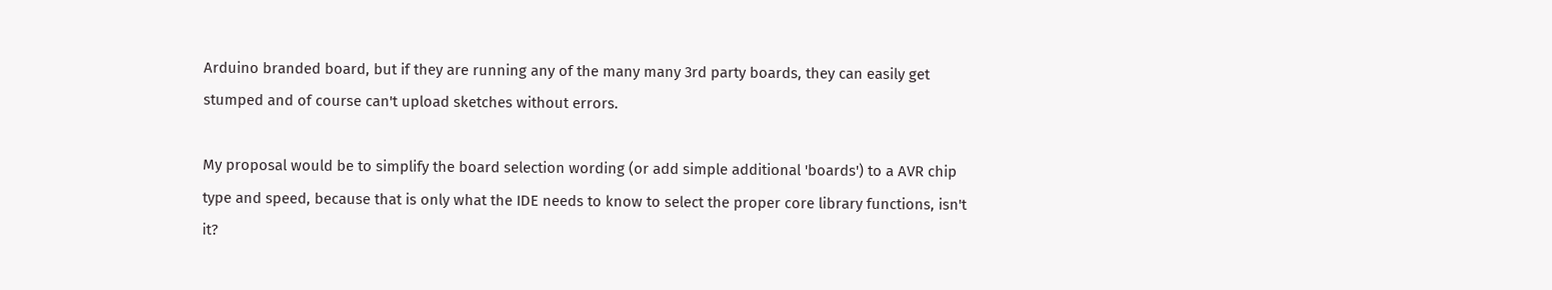Arduino branded board, but if they are running any of the many many 3rd party boards, they can easily get stumped and of course can't upload sketches without errors.

My proposal would be to simplify the board selection wording (or add simple additional 'boards') to a AVR chip type and speed, because that is only what the IDE needs to know to select the proper core library functions, isn't it?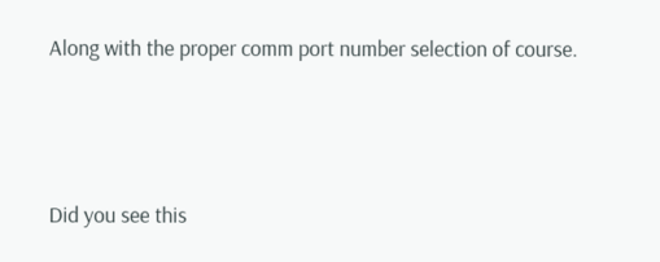Along with the proper comm port number selection of course.



Did you see this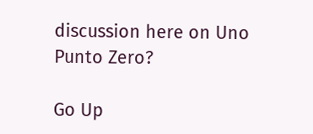discussion here on Uno Punto Zero?

Go Up